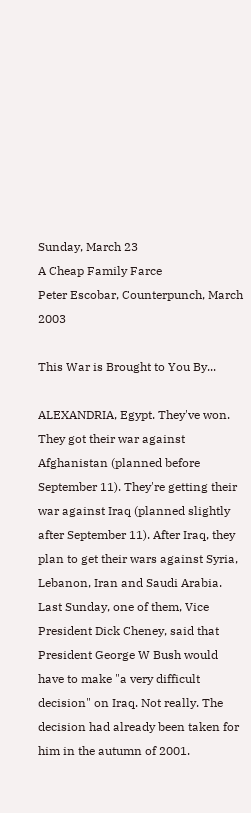Sunday, March 23
A Cheap Family Farce
Peter Escobar, Counterpunch, March 2003

This War is Brought to You By...

ALEXANDRIA, Egypt. They've won. They got their war against Afghanistan (planned before September 11). They're getting their war against Iraq (planned slightly after September 11). After Iraq, they plan to get their wars against Syria, Lebanon, Iran and Saudi Arabia. Last Sunday, one of them, Vice President Dick Cheney, said that President George W Bush would have to make "a very difficult decision" on Iraq. Not really. The decision had already been taken for him in the autumn of 2001.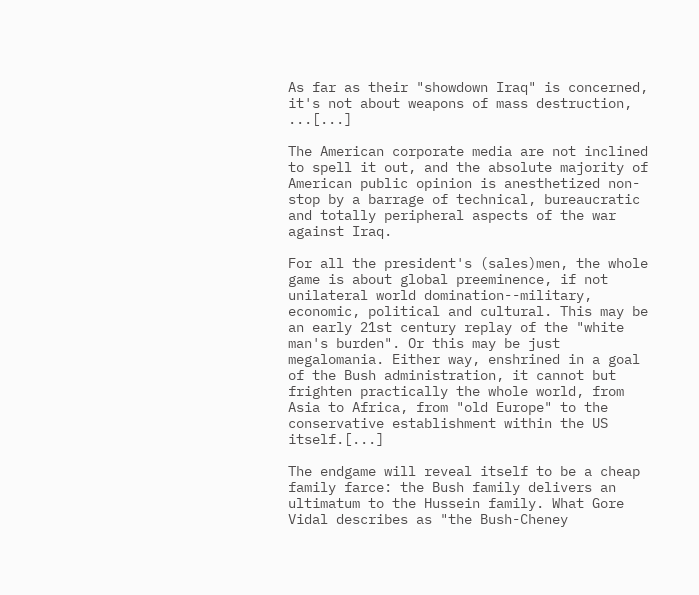As far as their "showdown Iraq" is concerned, it's not about weapons of mass destruction, ...[...]

The American corporate media are not inclined to spell it out, and the absolute majority of American public opinion is anesthetized non-stop by a barrage of technical, bureaucratic and totally peripheral aspects of the war against Iraq.

For all the president's (sales)men, the whole game is about global preeminence, if not unilateral world domination--military, economic, political and cultural. This may be an early 21st century replay of the "white man's burden". Or this may be just megalomania. Either way, enshrined in a goal of the Bush administration, it cannot but frighten practically the whole world, from Asia to Africa, from "old Europe" to the conservative establishment within the US itself.[...]

The endgame will reveal itself to be a cheap family farce: the Bush family delivers an ultimatum to the Hussein family. What Gore Vidal describes as "the Bush-Cheney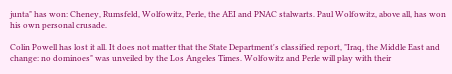junta" has won: Cheney, Rumsfeld, Wolfowitz, Perle, the AEI and PNAC stalwarts. Paul Wolfowitz, above all, has won his own personal crusade.

Colin Powell has lost it all. It does not matter that the State Department's classified report, "Iraq, the Middle East and change: no dominoes" was unveiled by the Los Angeles Times. Wolfowitz and Perle will play with their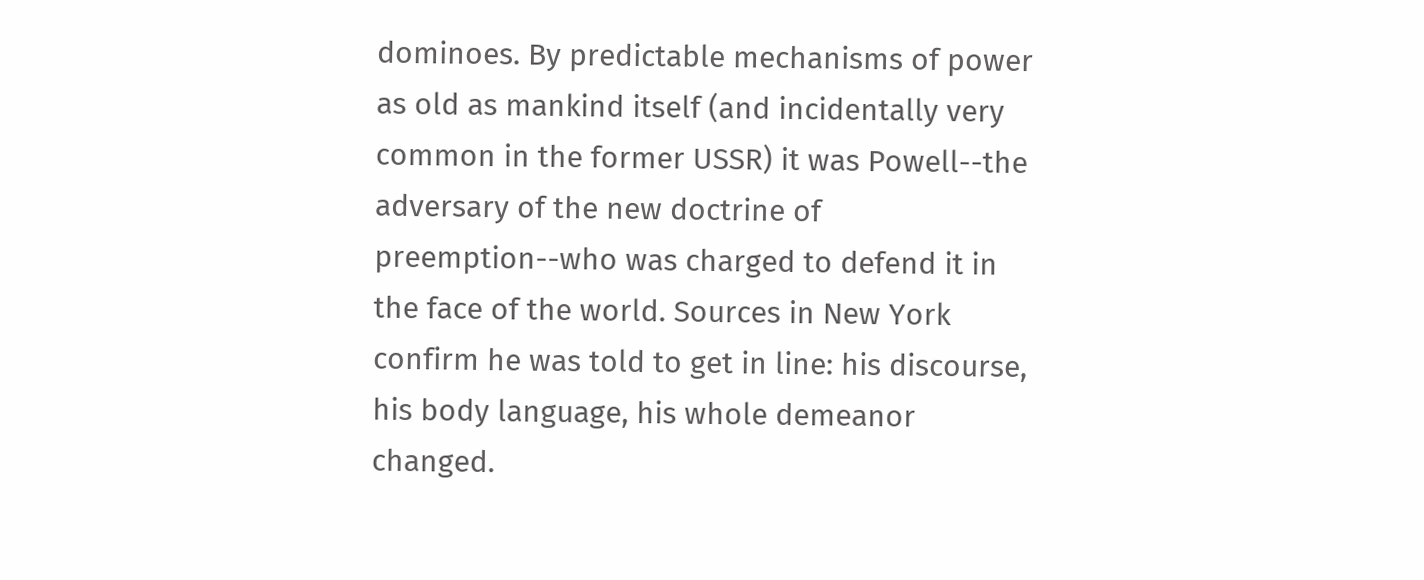dominoes. By predictable mechanisms of power as old as mankind itself (and incidentally very common in the former USSR) it was Powell--the adversary of the new doctrine of preemption--who was charged to defend it in the face of the world. Sources in New York confirm he was told to get in line: his discourse, his body language, his whole demeanor changed.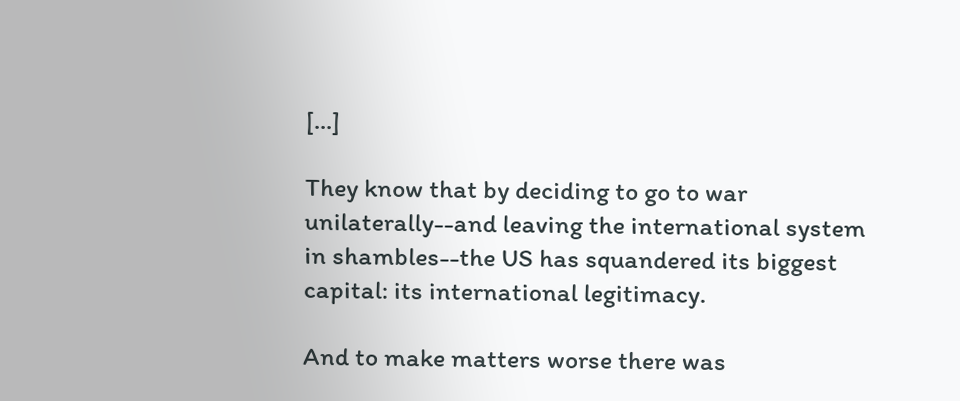[...]

They know that by deciding to go to war unilaterally--and leaving the international system in shambles--the US has squandered its biggest capital: its international legitimacy.

And to make matters worse there was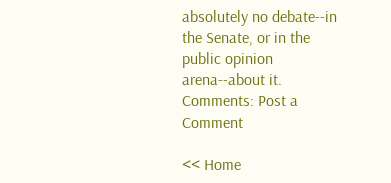absolutely no debate--in the Senate, or in the public opinion arena--about it.
Comments: Post a Comment

<< Home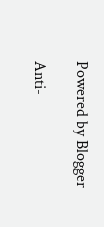Powered by Blogger

Anti-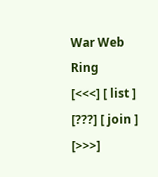War Web Ring
[<<<] [ list ] [???] [ join ] [>>>]